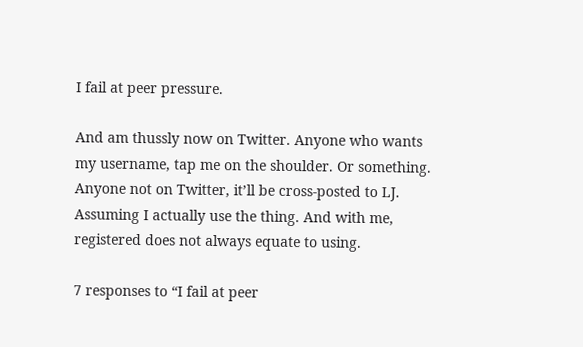I fail at peer pressure.

And am thussly now on Twitter. Anyone who wants my username, tap me on the shoulder. Or something. Anyone not on Twitter, it’ll be cross-posted to LJ. Assuming I actually use the thing. And with me, registered does not always equate to using.

7 responses to “I fail at peer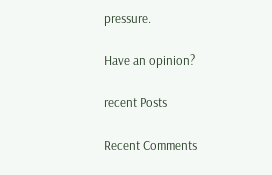pressure.

Have an opinion?

recent Posts

Recent Comments